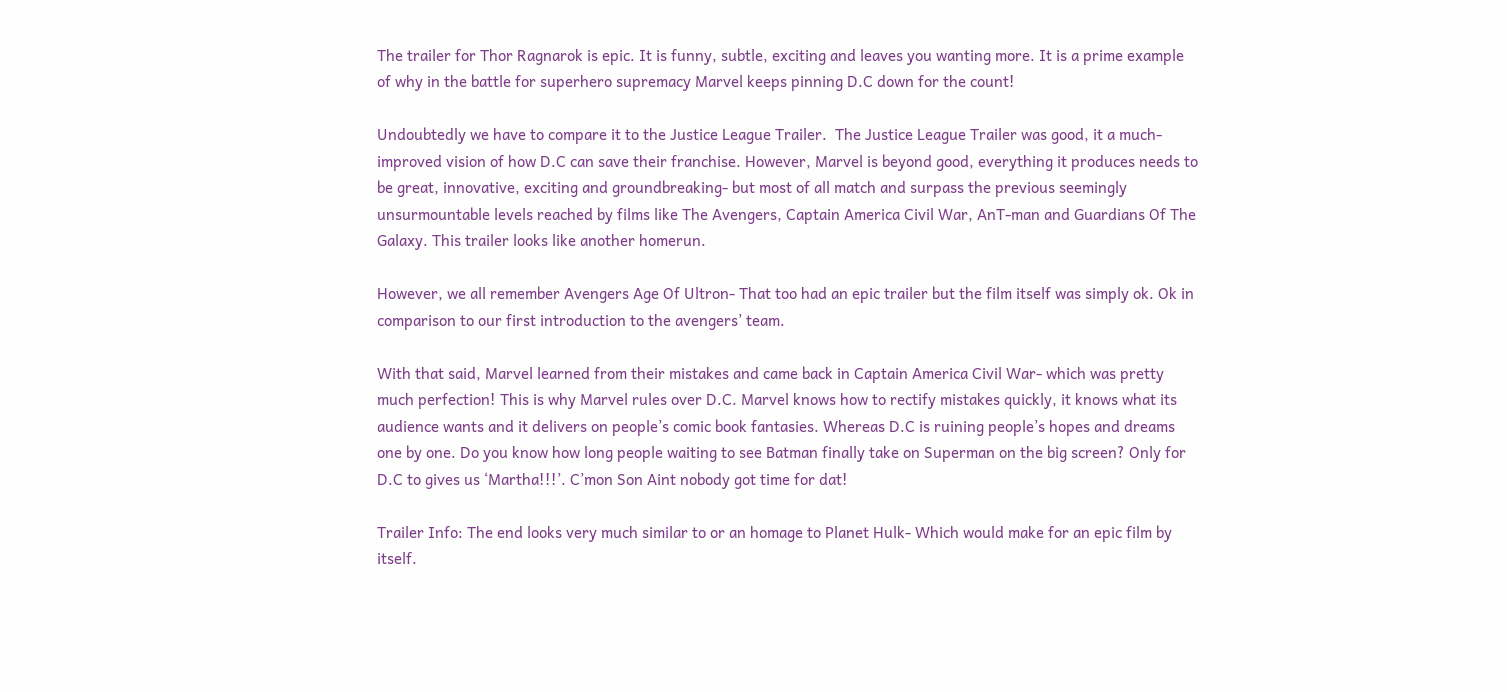The trailer for Thor Ragnarok is epic. It is funny, subtle, exciting and leaves you wanting more. It is a prime example of why in the battle for superhero supremacy Marvel keeps pinning D.C down for the count!

Undoubtedly we have to compare it to the Justice League Trailer.  The Justice League Trailer was good, it a much-improved vision of how D.C can save their franchise. However, Marvel is beyond good, everything it produces needs to be great, innovative, exciting and groundbreaking- but most of all match and surpass the previous seemingly unsurmountable levels reached by films like The Avengers, Captain America Civil War, AnT-man and Guardians Of The Galaxy. This trailer looks like another homerun.

However, we all remember Avengers Age Of Ultron- That too had an epic trailer but the film itself was simply ok. Ok in comparison to our first introduction to the avengers’ team.

With that said, Marvel learned from their mistakes and came back in Captain America Civil War- which was pretty much perfection! This is why Marvel rules over D.C. Marvel knows how to rectify mistakes quickly, it knows what its audience wants and it delivers on people’s comic book fantasies. Whereas D.C is ruining people’s hopes and dreams one by one. Do you know how long people waiting to see Batman finally take on Superman on the big screen? Only for D.C to gives us ‘Martha!!!’. C’mon Son Aint nobody got time for dat!

Trailer Info: The end looks very much similar to or an homage to Planet Hulk- Which would make for an epic film by itself.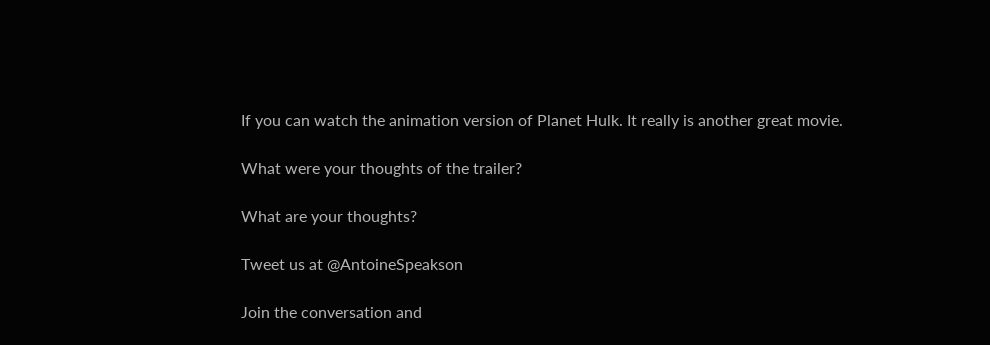If you can watch the animation version of Planet Hulk. It really is another great movie.

What were your thoughts of the trailer?

What are your thoughts?

Tweet us at @AntoineSpeakson

Join the conversation and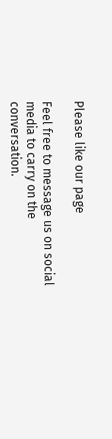Please like our page

Feel free to message us on social media to carry on the conversation.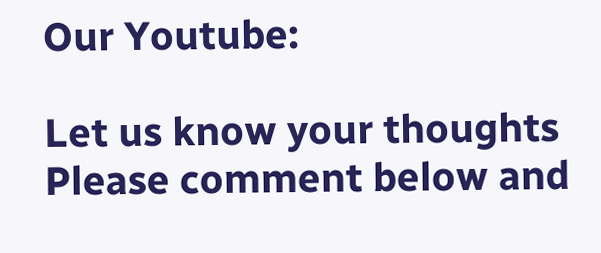Our Youtube:

Let us know your thoughts
Please comment below and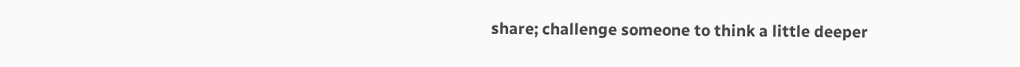share; challenge someone to think a little deeper